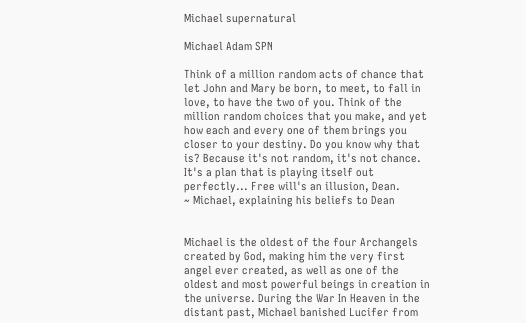Michael supernatural

Michael Adam SPN

Think of a million random acts of chance that let John and Mary be born, to meet, to fall in love, to have the two of you. Think of the million random choices that you make, and yet how each and every one of them brings you closer to your destiny. Do you know why that is? Because it's not random, it's not chance. It's a plan that is playing itself out perfectly... Free will's an illusion, Dean.
~ Michael, explaining his beliefs to Dean


Michael is the oldest of the four Archangels created by God, making him the very first angel ever created, as well as one of the oldest and most powerful beings in creation in the universe. During the War In Heaven in the distant past, Michael banished Lucifer from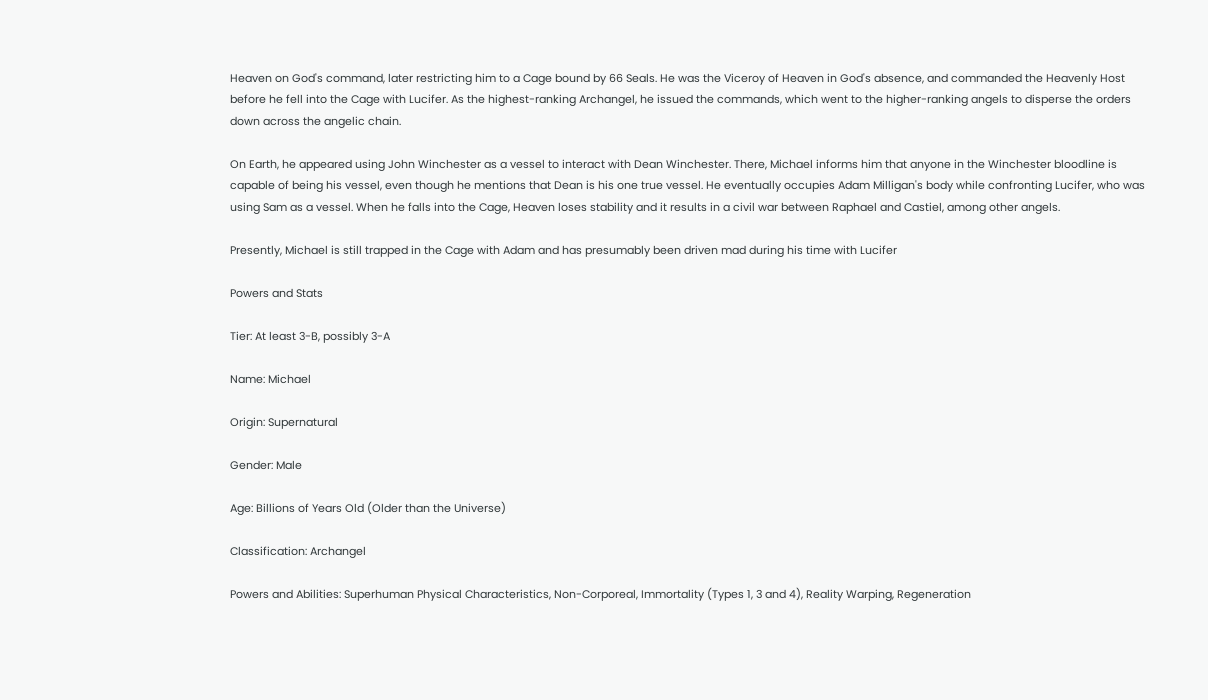Heaven on God's command, later restricting him to a Cage bound by 66 Seals. He was the Viceroy of Heaven in God's absence, and commanded the Heavenly Host before he fell into the Cage with Lucifer. As the highest-ranking Archangel, he issued the commands, which went to the higher-ranking angels to disperse the orders down across the angelic chain.

On Earth, he appeared using John Winchester as a vessel to interact with Dean Winchester. There, Michael informs him that anyone in the Winchester bloodline is capable of being his vessel, even though he mentions that Dean is his one true vessel. He eventually occupies Adam Milligan's body while confronting Lucifer, who was using Sam as a vessel. When he falls into the Cage, Heaven loses stability and it results in a civil war between Raphael and Castiel, among other angels.

Presently, Michael is still trapped in the Cage with Adam and has presumably been driven mad during his time with Lucifer

Powers and Stats

Tier: At least 3-B, possibly 3-A

Name: Michael

Origin: Supernatural

Gender: Male

Age: Billions of Years Old (Older than the Universe)

Classification: Archangel

Powers and Abilities: Superhuman Physical Characteristics, Non-Corporeal, Immortality (Types 1, 3 and 4), Reality Warping, Regeneration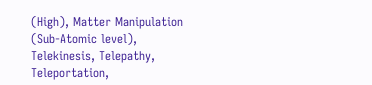(High), Matter Manipulation (Sub-Atomic level), Telekinesis, Telepathy, Teleportation,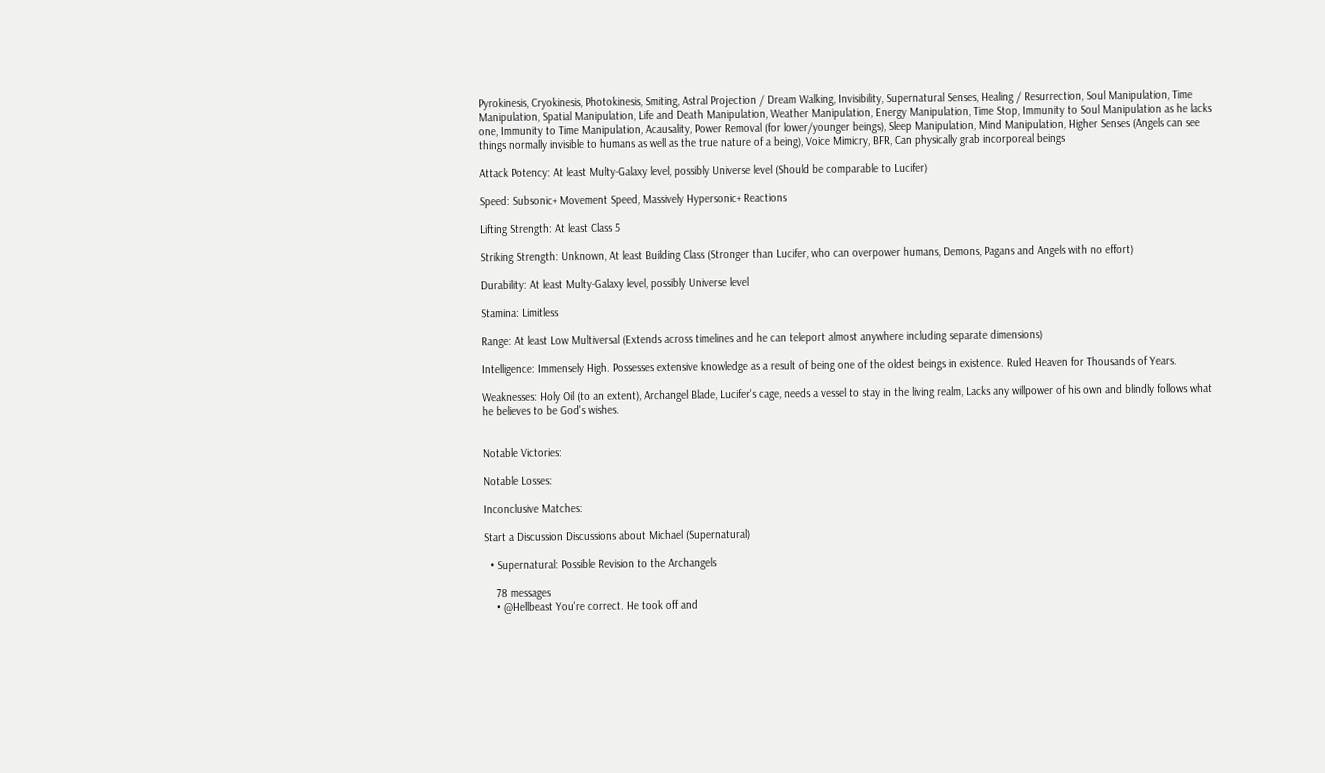Pyrokinesis, Cryokinesis, Photokinesis, Smiting, Astral Projection / Dream Walking, Invisibility, Supernatural Senses, Healing / Resurrection, Soul Manipulation, Time Manipulation, Spatial Manipulation, Life and Death Manipulation, Weather Manipulation, Energy Manipulation, Time Stop, Immunity to Soul Manipulation as he lacks one, Immunity to Time Manipulation, Acausality, Power Removal (for lower/younger beings), Sleep Manipulation, Mind Manipulation, Higher Senses (Angels can see things normally invisible to humans as well as the true nature of a being), Voice Mimicry, BFR, Can physically grab incorporeal beings

Attack Potency: At least Multy-Galaxy level, possibly Universe level (Should be comparable to Lucifer)

Speed: Subsonic+ Movement Speed, Massively Hypersonic+ Reactions

Lifting Strength: At least Class 5

Striking Strength: Unknown, At least Building Class (Stronger than Lucifer, who can overpower humans, Demons, Pagans and Angels with no effort)

Durability: At least Multy-Galaxy level, possibly Universe level

Stamina: Limitless

Range: At least Low Multiversal (Extends across timelines and he can teleport almost anywhere including separate dimensions)

Intelligence: Immensely High. Possesses extensive knowledge as a result of being one of the oldest beings in existence. Ruled Heaven for Thousands of Years.

Weaknesses: Holy Oil (to an extent), Archangel Blade, Lucifer's cage, needs a vessel to stay in the living realm, Lacks any willpower of his own and blindly follows what he believes to be God's wishes.


Notable Victories:

Notable Losses:

Inconclusive Matches:

Start a Discussion Discussions about Michael (Supernatural)

  • Supernatural: Possible Revision to the Archangels

    78 messages
    • @Hellbeast You're correct. He took off and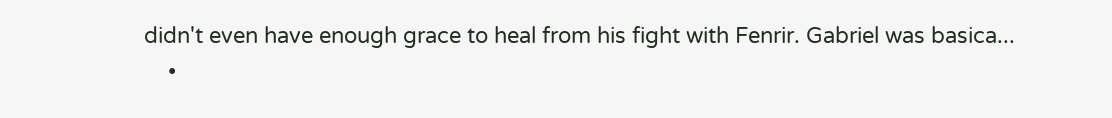didn't even have enough grace to heal from his fight with Fenrir. Gabriel was basica...
    •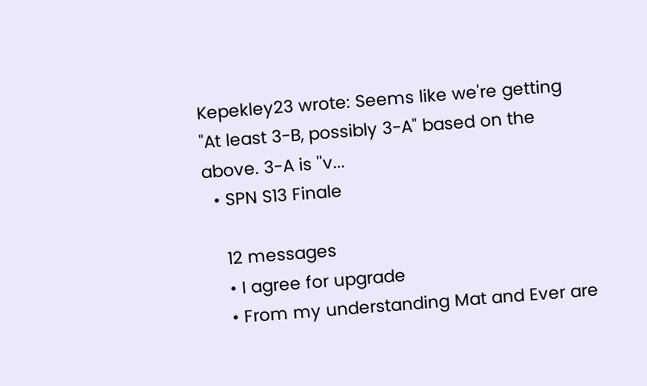Kepekley23 wrote: Seems like we're getting "At least 3-B, possibly 3-A" based on the above. 3-A is ''v...
  • SPN S13 Finale

    12 messages
    • I agree for upgrade
    • From my understanding Mat and Ever are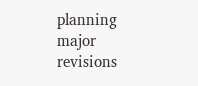planning major revisions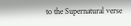to the Supernatural verse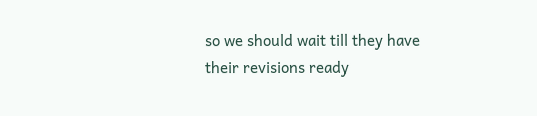so we should wait till they have their revisions ready